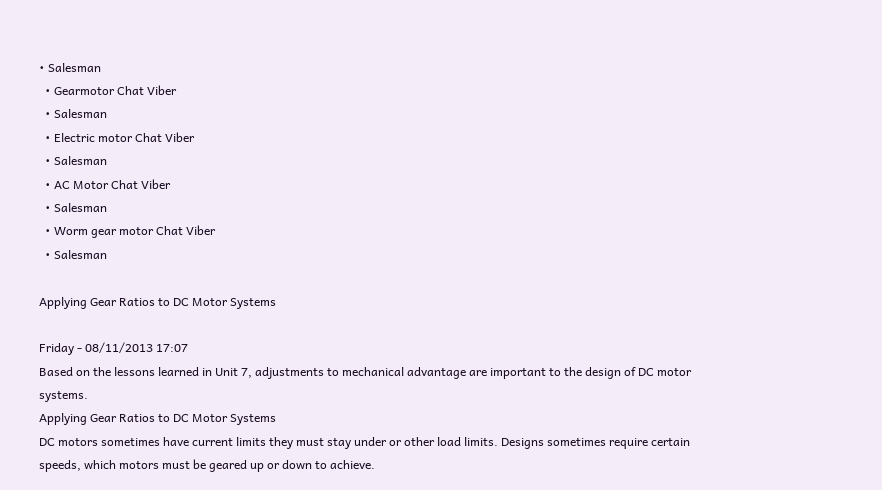• Salesman
  • Gearmotor Chat Viber
  • Salesman
  • Electric motor Chat Viber
  • Salesman
  • AC Motor Chat Viber
  • Salesman
  • Worm gear motor Chat Viber
  • Salesman

Applying Gear Ratios to DC Motor Systems

Friday - 08/11/2013 17:07
Based on the lessons learned in Unit 7, adjustments to mechanical advantage are important to the design of DC motor systems.
Applying Gear Ratios to DC Motor Systems
DC motors sometimes have current limits they must stay under or other load limits. Designs sometimes require certain speeds, which motors must be geared up or down to achieve.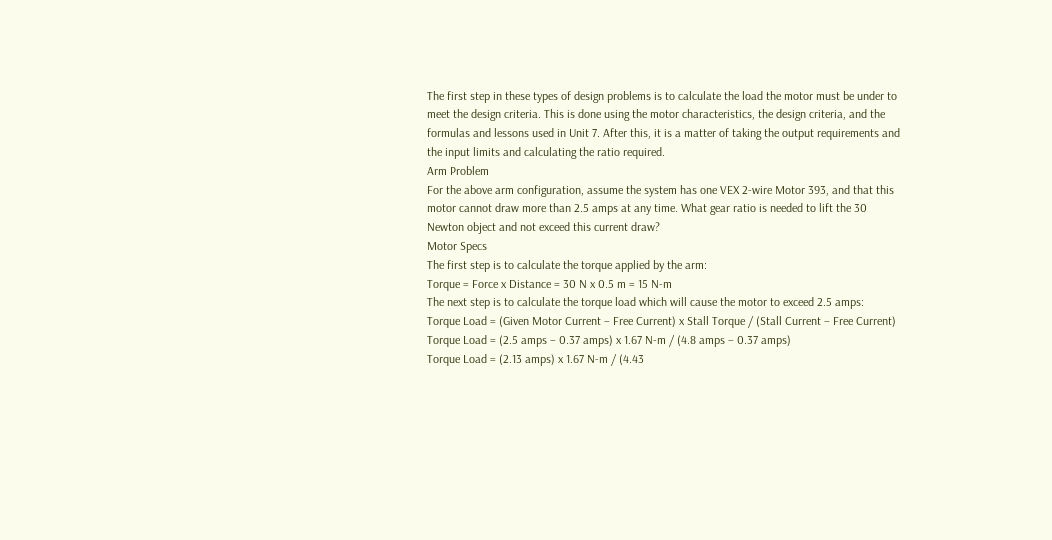The first step in these types of design problems is to calculate the load the motor must be under to meet the design criteria. This is done using the motor characteristics, the design criteria, and the formulas and lessons used in Unit 7. After this, it is a matter of taking the output requirements and the input limits and calculating the ratio required.
Arm Problem
For the above arm configuration, assume the system has one VEX 2-wire Motor 393, and that this motor cannot draw more than 2.5 amps at any time. What gear ratio is needed to lift the 30 Newton object and not exceed this current draw?
Motor Specs
The first step is to calculate the torque applied by the arm:
Torque = Force x Distance = 30 N x 0.5 m = 15 N-m
The next step is to calculate the torque load which will cause the motor to exceed 2.5 amps:
Torque Load = (Given Motor Current – Free Current) x Stall Torque / (Stall Current – Free Current)
Torque Load = (2.5 amps – 0.37 amps) x 1.67 N-m / (4.8 amps – 0.37 amps)
Torque Load = (2.13 amps) x 1.67 N-m / (4.43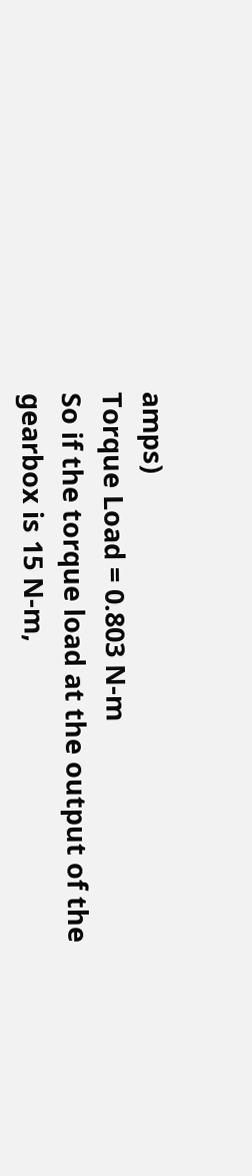amps)
Torque Load = 0.803 N-m
So if the torque load at the output of the gearbox is 15 N-m,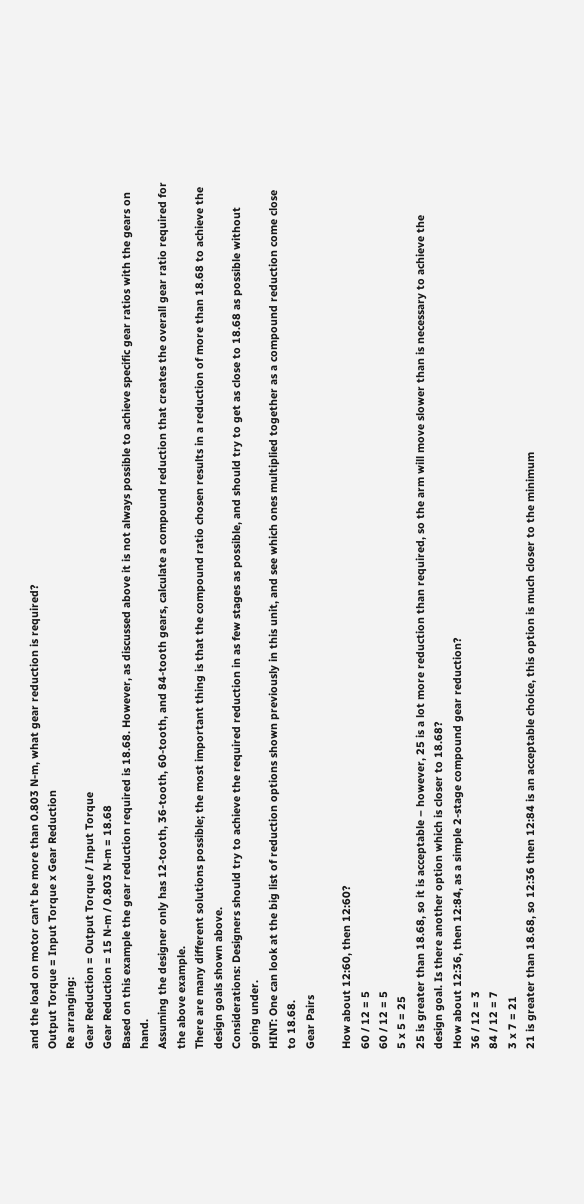and the load on motor can’t be more than 0.803 N-m, what gear reduction is required?
Output Torque = Input Torque x Gear Reduction
Re arranging:
Gear Reduction = Output Torque / Input Torque
Gear Reduction = 15 N-m / 0.803 N-m = 18.68
Based on this example the gear reduction required is 18.68. However, as discussed above it is not always possible to achieve specific gear ratios with the gears on hand.
Assuming the designer only has 12-tooth, 36-tooth, 60-tooth, and 84-tooth gears, calculate a compound reduction that creates the overall gear ratio required for the above example.
There are many different solutions possible; the most important thing is that the compound ratio chosen results in a reduction of more than 18.68 to achieve the design goals shown above.
Considerations: Designers should try to achieve the required reduction in as few stages as possible, and should try to get as close to 18.68 as possible without going under.
HINT: One can look at the big list of reduction options shown previously in this unit, and see which ones multiplied together as a compound reduction come close to 18.68.
Gear Pairs

How about 12:60, then 12:60?
60 / 12 = 5
60 / 12 = 5
5 x 5 = 25
25 is greater than 18.68, so it is acceptable – however, 25 is a lot more reduction than required, so the arm will move slower than is necessary to achieve the design goal. Is there another option which is closer to 18.68?
How about 12:36, then 12:84, as a simple 2-stage compound gear reduction?
36 / 12 = 3
84 / 12 = 7
3 x 7 = 21
21 is greater than 18.68, so 12:36 then 12:84 is an acceptable choice, this option is much closer to the minimum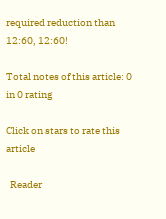required reduction than 12:60, 12:60!

Total notes of this article: 0 in 0 rating

Click on stars to rate this article

  Reader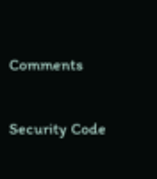Comments

Security Code